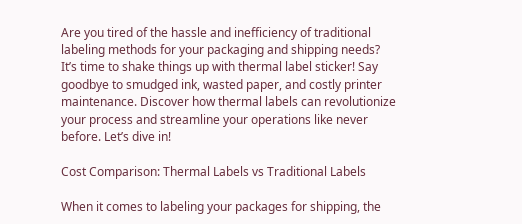Are you tired of the hassle and inefficiency of traditional labeling methods for your packaging and shipping needs? It’s time to shake things up with thermal label sticker! Say goodbye to smudged ink, wasted paper, and costly printer maintenance. Discover how thermal labels can revolutionize your process and streamline your operations like never before. Let’s dive in!

Cost Comparison: Thermal Labels vs Traditional Labels

When it comes to labeling your packages for shipping, the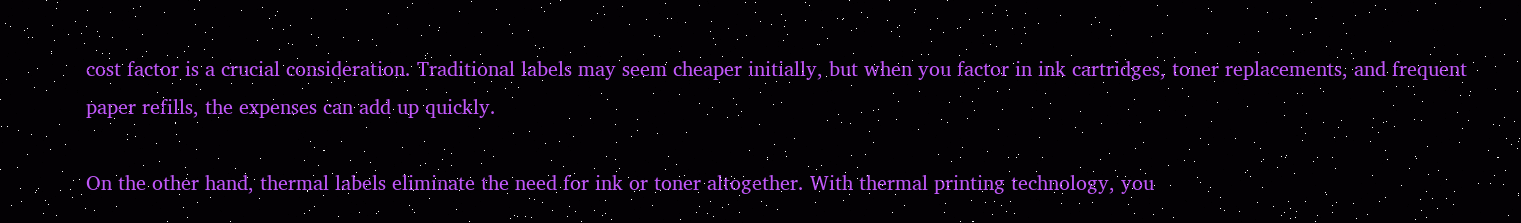cost factor is a crucial consideration. Traditional labels may seem cheaper initially, but when you factor in ink cartridges, toner replacements, and frequent paper refills, the expenses can add up quickly.

On the other hand, thermal labels eliminate the need for ink or toner altogether. With thermal printing technology, you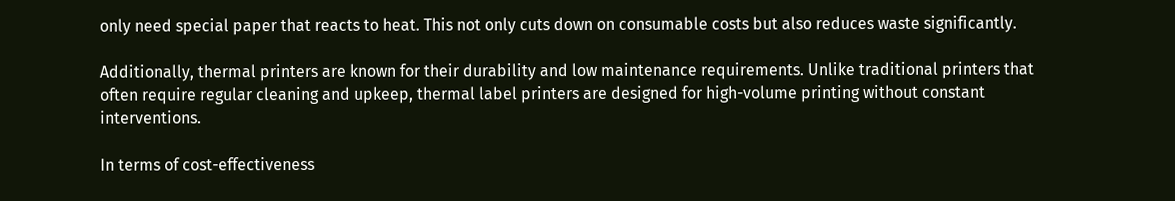only need special paper that reacts to heat. This not only cuts down on consumable costs but also reduces waste significantly.

Additionally, thermal printers are known for their durability and low maintenance requirements. Unlike traditional printers that often require regular cleaning and upkeep, thermal label printers are designed for high-volume printing without constant interventions.

In terms of cost-effectiveness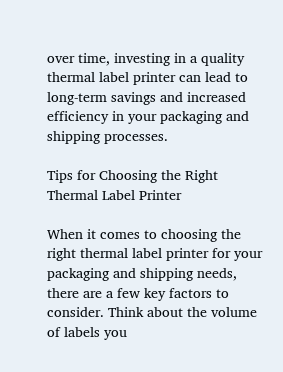over time, investing in a quality thermal label printer can lead to long-term savings and increased efficiency in your packaging and shipping processes.

Tips for Choosing the Right Thermal Label Printer

When it comes to choosing the right thermal label printer for your packaging and shipping needs, there are a few key factors to consider. Think about the volume of labels you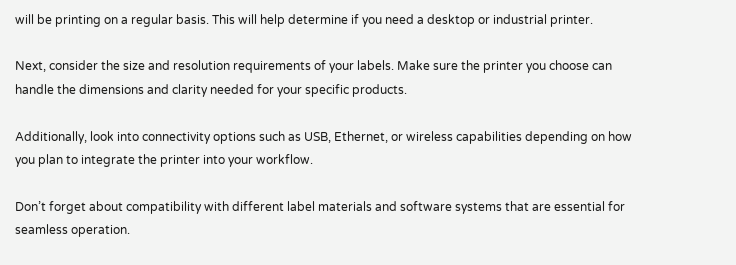will be printing on a regular basis. This will help determine if you need a desktop or industrial printer.

Next, consider the size and resolution requirements of your labels. Make sure the printer you choose can handle the dimensions and clarity needed for your specific products.

Additionally, look into connectivity options such as USB, Ethernet, or wireless capabilities depending on how you plan to integrate the printer into your workflow.

Don’t forget about compatibility with different label materials and software systems that are essential for seamless operation.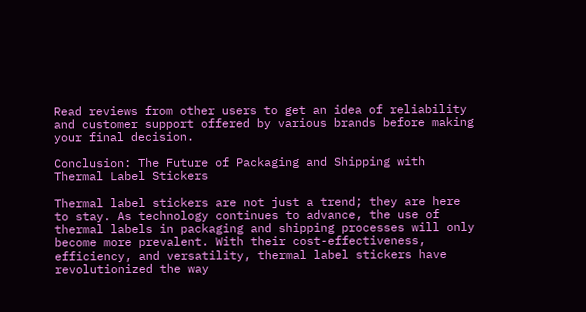Read reviews from other users to get an idea of reliability and customer support offered by various brands before making your final decision.

Conclusion: The Future of Packaging and Shipping with Thermal Label Stickers

Thermal label stickers are not just a trend; they are here to stay. As technology continues to advance, the use of thermal labels in packaging and shipping processes will only become more prevalent. With their cost-effectiveness, efficiency, and versatility, thermal label stickers have revolutionized the way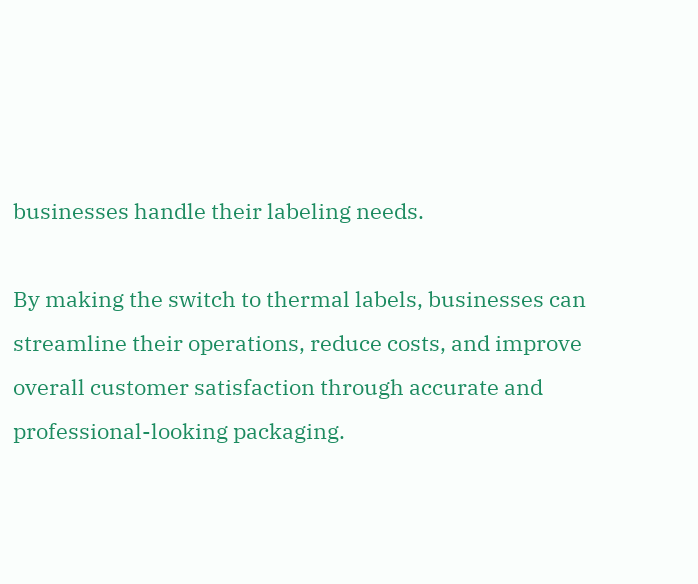businesses handle their labeling needs.

By making the switch to thermal labels, businesses can streamline their operations, reduce costs, and improve overall customer satisfaction through accurate and professional-looking packaging.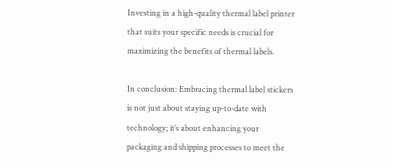Investing in a high-quality thermal label printer that suits your specific needs is crucial for maximizing the benefits of thermal labels.

In conclusion: Embracing thermal label stickers is not just about staying up-to-date with technology; it’s about enhancing your packaging and shipping processes to meet the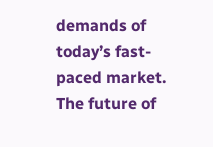demands of today’s fast-paced market. The future of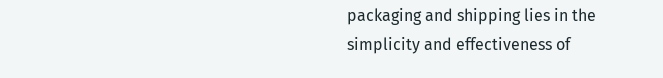packaging and shipping lies in the simplicity and effectiveness of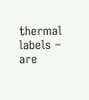thermal labels – are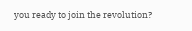you ready to join the revolution?